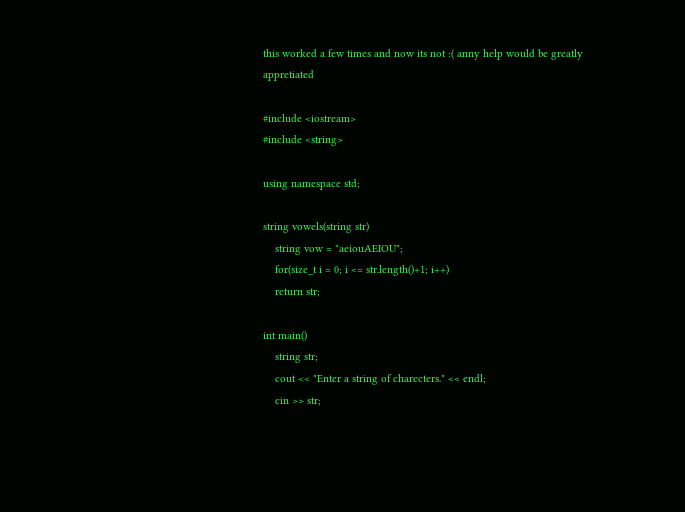this worked a few times and now its not :( anny help would be greatly appretiated

#include <iostream>
#include <string>

using namespace std;

string vowels(string str)
    string vow = "aeiouAEIOU";
    for(size_t i = 0; i <= str.length()+1; i++)
    return str;

int main()
    string str;
    cout << "Enter a string of charecters." << endl;
    cin >> str;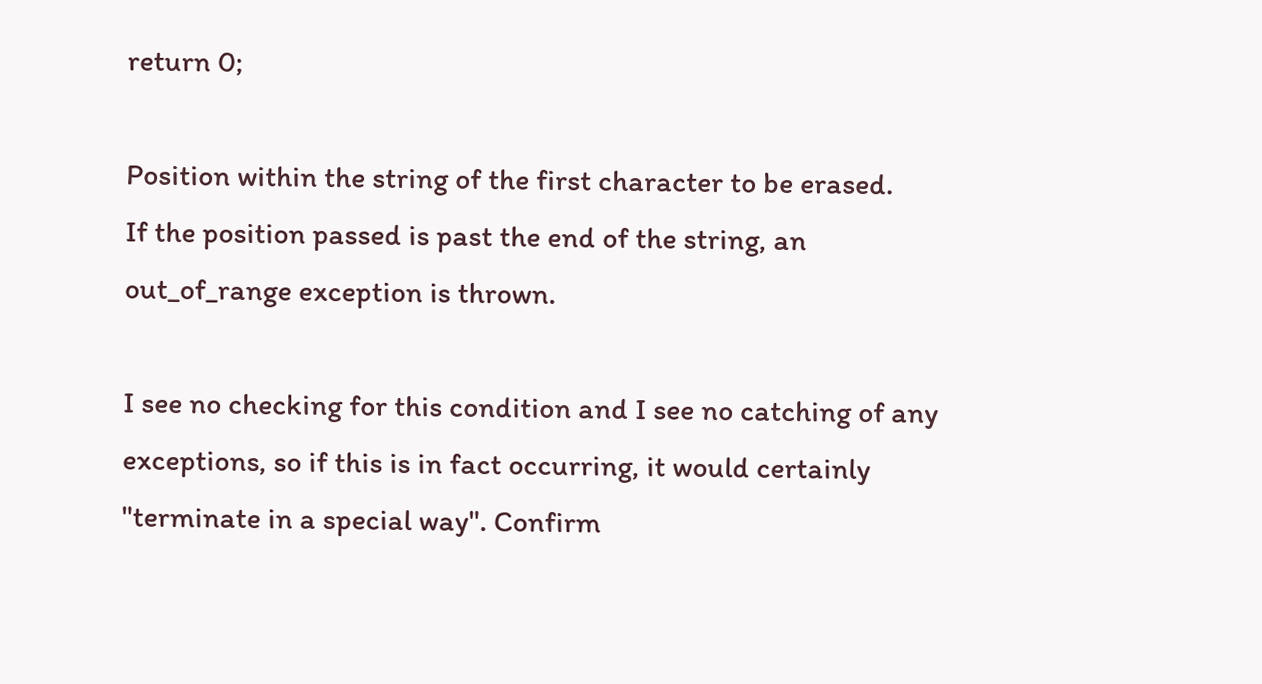return 0;

Position within the string of the first character to be erased.
If the position passed is past the end of the string, an out_of_range exception is thrown.

I see no checking for this condition and I see no catching of any exceptions, so if this is in fact occurring, it would certainly "terminate in a special way". Confirm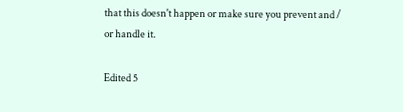that this doesn't happen or make sure you prevent and / or handle it.

Edited 5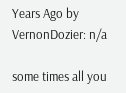Years Ago by VernonDozier: n/a

some times all you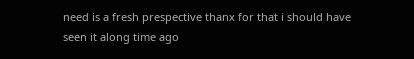need is a fresh prespective thanx for that i should have seen it along time ago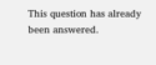This question has already been answered.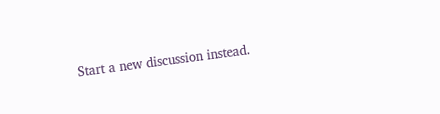Start a new discussion instead.